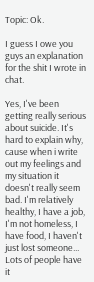Topic: Ok.

I guess I owe you guys an explanation for the shit I wrote in chat.

Yes, I've been getting really serious about suicide. It's hard to explain why, cause when i write out my feelings and my situation it doesn't really seem bad. I'm relatively healthy, I have a job, I'm not homeless, I have food, I haven't just lost someone... Lots of people have it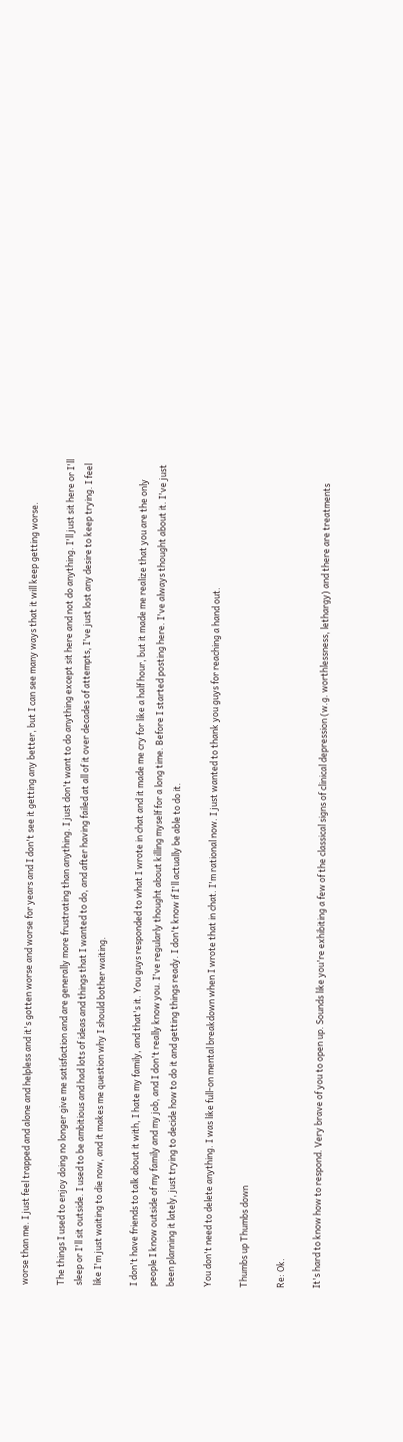worse than me. I just feel trapped and alone and helpless and it's gotten worse and worse for years and I don't see it getting any better, but I can see many ways that it will keep getting worse.

The things I used to enjoy doing no longer give me satisfaction and are generally more frustrating than anything. I just don't want to do anything except sit here and not do anything. I'll just sit here or I'll sleep or I'll sit outside. I used to be ambitious and had lots of ideas and things that I wanted to do, and after having failed at all of it over decades of attempts, I've just lost any desire to keep trying. I feel like I'm just waiting to die now, and it makes me question why I should bother waiting.

I don't have friends to talk about it with, I hate my family, and that's it. You guys responded to what I wrote in chat and it made me cry for like a half hour, but it made me realize that you are the only people I know outside of my family and my job, and I don't really know you. I've regularly thought about killing myself for a long time. Before I started posting here. I've always thought about it. I've just been planning it lately, just trying to decide how to do it and getting things ready. I don't know if I'll actually be able to do it.

You don't need to delete anything. I was like full-on mental breakdown when I wrote that in chat. I'm rational now. I just wanted to thank you guys for reaching a hand out.

Thumbs up Thumbs down

Re: Ok.

It's hard to know how to respond. Very brave of you to open up. Sounds like you're exhibiting a few of the classical signs of clinical depression (w.g. worthlessness, lethargy) and there are treatments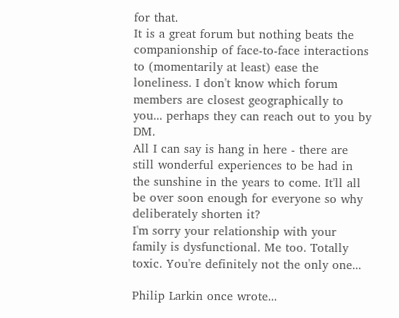for that.
It is a great forum but nothing beats the companionship of face-to-face interactions to (momentarily at least) ease the loneliness. I don't know which forum members are closest geographically to you... perhaps they can reach out to you by DM.
All I can say is hang in here - there are still wonderful experiences to be had in the sunshine in the years to come. It'll all be over soon enough for everyone so why deliberately shorten it?
I'm sorry your relationship with your family is dysfunctional. Me too. Totally toxic. You're definitely not the only one...

Philip Larkin once wrote...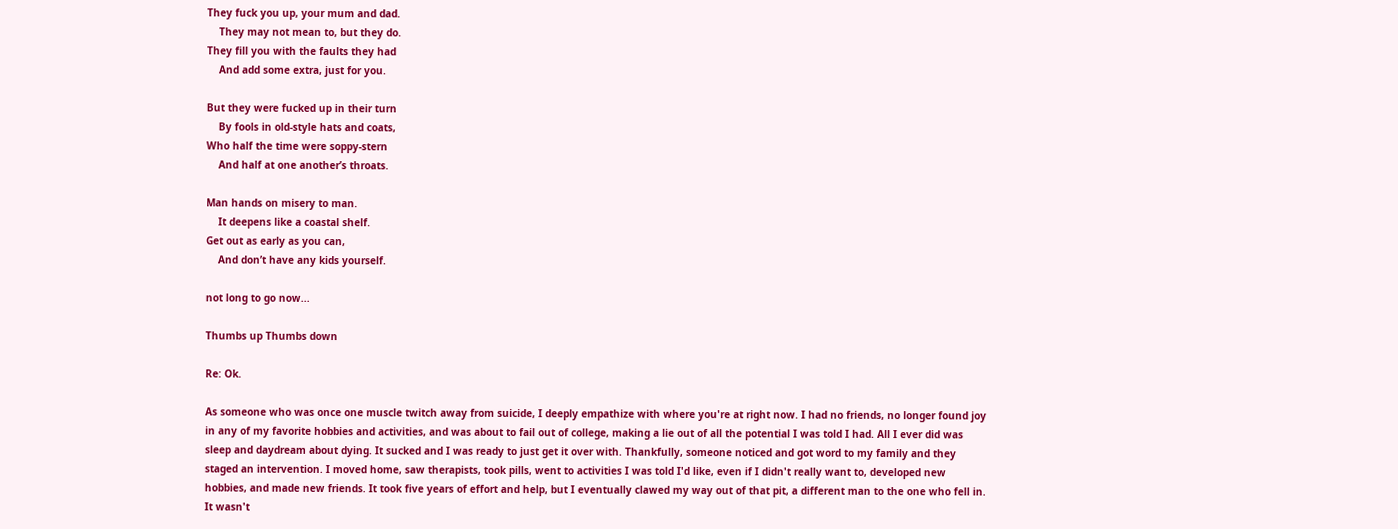They fuck you up, your mum and dad.
    They may not mean to, but they do.
They fill you with the faults they had
    And add some extra, just for you.

But they were fucked up in their turn
    By fools in old-style hats and coats,
Who half the time were soppy-stern
    And half at one another’s throats.

Man hands on misery to man.
    It deepens like a coastal shelf.
Get out as early as you can,
    And don’t have any kids yourself.

not long to go now...

Thumbs up Thumbs down

Re: Ok.

As someone who was once one muscle twitch away from suicide, I deeply empathize with where you're at right now. I had no friends, no longer found joy in any of my favorite hobbies and activities, and was about to fail out of college, making a lie out of all the potential I was told I had. All I ever did was sleep and daydream about dying. It sucked and I was ready to just get it over with. Thankfully, someone noticed and got word to my family and they staged an intervention. I moved home, saw therapists, took pills, went to activities I was told I'd like, even if I didn't really want to, developed new hobbies, and made new friends. It took five years of effort and help, but I eventually clawed my way out of that pit, a different man to the one who fell in. It wasn't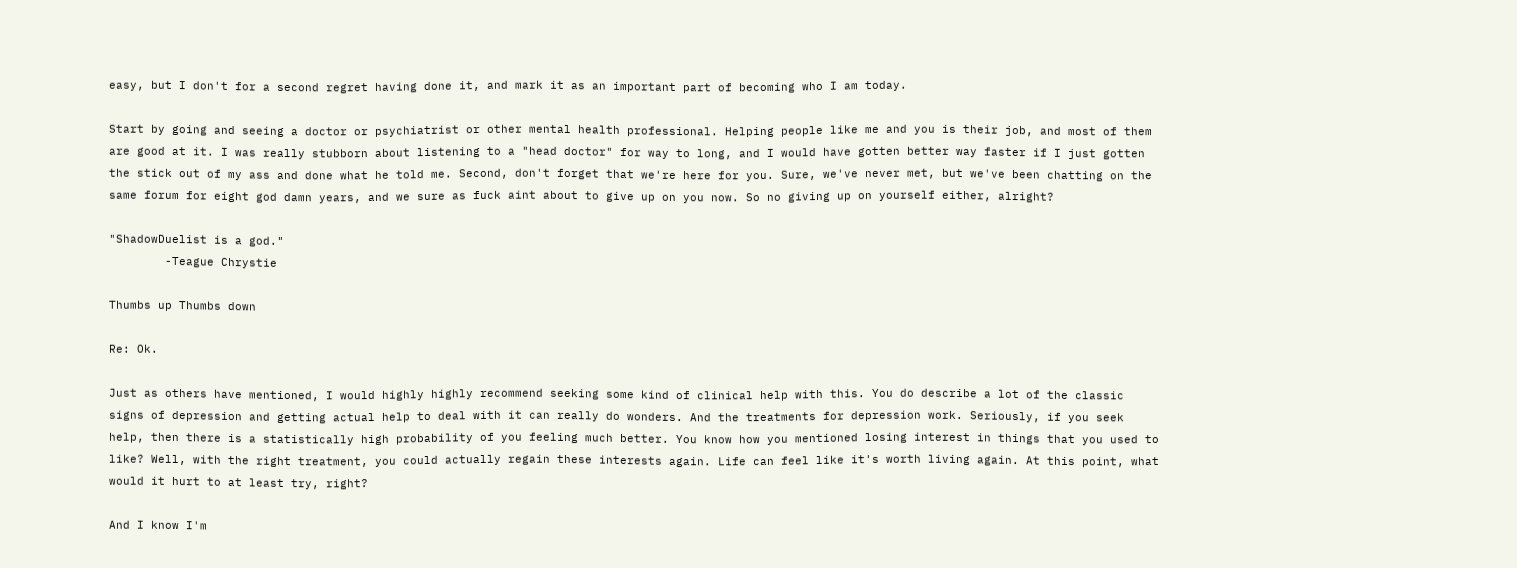easy, but I don't for a second regret having done it, and mark it as an important part of becoming who I am today.

Start by going and seeing a doctor or psychiatrist or other mental health professional. Helping people like me and you is their job, and most of them are good at it. I was really stubborn about listening to a "head doctor" for way to long, and I would have gotten better way faster if I just gotten the stick out of my ass and done what he told me. Second, don't forget that we're here for you. Sure, we've never met, but we've been chatting on the same forum for eight god damn years, and we sure as fuck aint about to give up on you now. So no giving up on yourself either, alright?

"ShadowDuelist is a god."
        -Teague Chrystie

Thumbs up Thumbs down

Re: Ok.

Just as others have mentioned, I would highly highly recommend seeking some kind of clinical help with this. You do describe a lot of the classic signs of depression and getting actual help to deal with it can really do wonders. And the treatments for depression work. Seriously, if you seek help, then there is a statistically high probability of you feeling much better. You know how you mentioned losing interest in things that you used to like? Well, with the right treatment, you could actually regain these interests again. Life can feel like it's worth living again. At this point, what would it hurt to at least try, right?

And I know I'm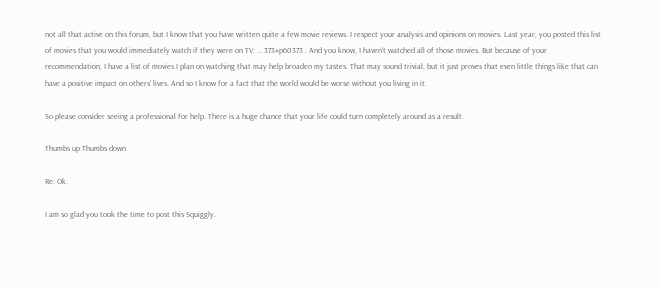not all that active on this forum, but I know that you have written quite a few movie reviews. I respect your analysis and opinions on movies. Last year, you posted this list of movies that you would immediately watch if they were on TV: … 373#p60373 . And you know, I haven't watched all of those movies. But because of your recommendation, I have a list of movies I plan on watching that may help broaden my tastes. That may sound trivial, but it just proves that even little things like that can have a positive impact on others' lives. And so I know for a fact that the world would be worse without you living in it.

So please consider seeing a professional for help. There is a huge chance that your life could turn completely around as a result.

Thumbs up Thumbs down

Re: Ok.

I am so glad you took the time to post this Squiggly.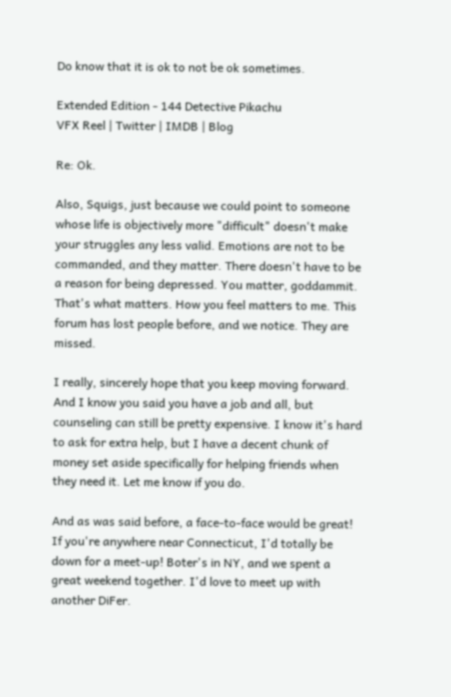Do know that it is ok to not be ok sometimes.

Extended Edition - 144 Detective Pikachu
VFX Reel | Twitter | IMDB | Blog

Re: Ok.

Also, Squigs, just because we could point to someone whose life is objectively more "difficult" doesn't make your struggles any less valid. Emotions are not to be commanded, and they matter. There doesn't have to be a reason for being depressed. You matter, goddammit. That's what matters. How you feel matters to me. This forum has lost people before, and we notice. They are missed.

I really, sincerely hope that you keep moving forward. And I know you said you have a job and all, but counseling can still be pretty expensive. I know it's hard to ask for extra help, but I have a decent chunk of money set aside specifically for helping friends when they need it. Let me know if you do.

And as was said before, a face-to-face would be great! If you're anywhere near Connecticut, I'd totally be down for a meet-up! Boter's in NY, and we spent a great weekend together. I'd love to meet up with another DiFer.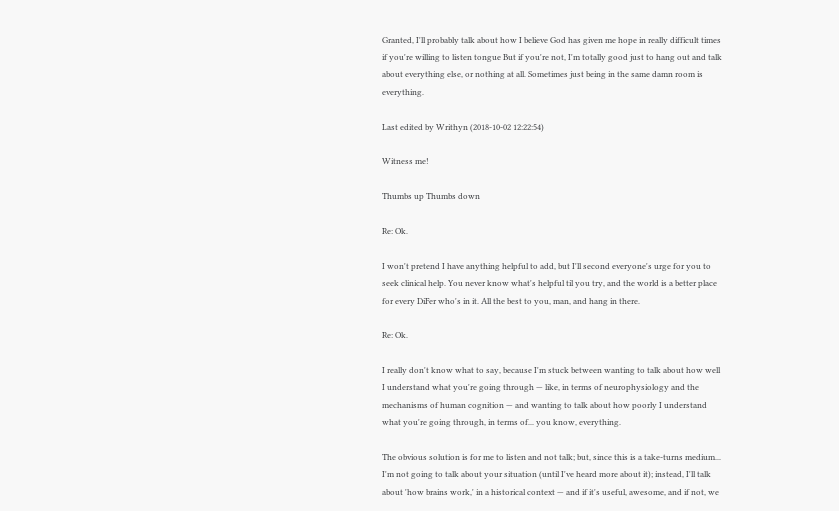Granted, I'll probably talk about how I believe God has given me hope in really difficult times if you're willing to listen tongue But if you're not, I'm totally good just to hang out and talk about everything else, or nothing at all. Sometimes just being in the same damn room is everything.

Last edited by Writhyn (2018-10-02 12:22:54)

Witness me!

Thumbs up Thumbs down

Re: Ok.

I won't pretend I have anything helpful to add, but I'll second everyone's urge for you to seek clinical help. You never know what's helpful til you try, and the world is a better place for every DiFer who's in it. All the best to you, man, and hang in there.

Re: Ok.

I really don't know what to say, because I'm stuck between wanting to talk about how well I understand what you're going through — like, in terms of neurophysiology and the mechanisms of human cognition — and wanting to talk about how poorly I understand what you're going through, in terms of... you know, everything.

The obvious solution is for me to listen and not talk; but, since this is a take-turns medium... I'm not going to talk about your situation (until I've heard more about it); instead, I'll talk about 'how brains work,' in a historical context — and if it's useful, awesome, and if not, we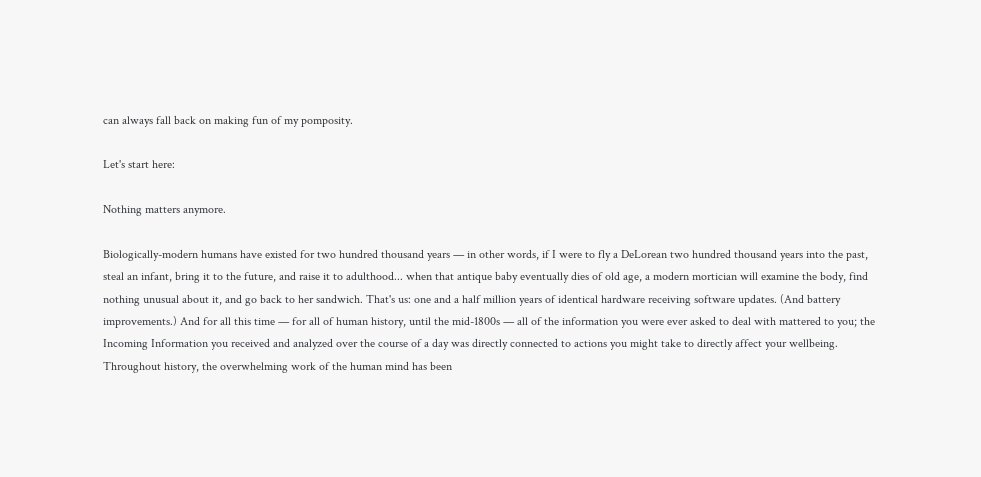can always fall back on making fun of my pomposity.

Let's start here:

Nothing matters anymore.

Biologically-modern humans have existed for two hundred thousand years — in other words, if I were to fly a DeLorean two hundred thousand years into the past, steal an infant, bring it to the future, and raise it to adulthood... when that antique baby eventually dies of old age, a modern mortician will examine the body, find nothing unusual about it, and go back to her sandwich. That's us: one and a half million years of identical hardware receiving software updates. (And battery improvements.) And for all this time — for all of human history, until the mid-1800s — all of the information you were ever asked to deal with mattered to you; the Incoming Information you received and analyzed over the course of a day was directly connected to actions you might take to directly affect your wellbeing. Throughout history, the overwhelming work of the human mind has been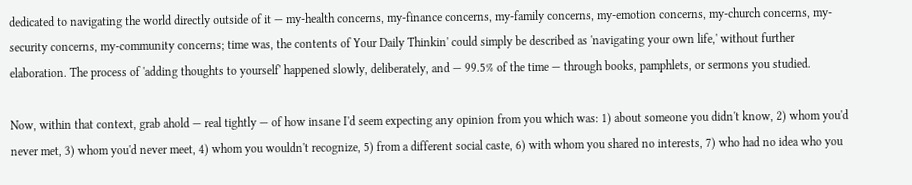dedicated to navigating the world directly outside of it — my-health concerns, my-finance concerns, my-family concerns, my-emotion concerns, my-church concerns, my-security concerns, my-community concerns; time was, the contents of Your Daily Thinkin' could simply be described as 'navigating your own life,' without further elaboration. The process of 'adding thoughts to yourself' happened slowly, deliberately, and — 99.5% of the time — through books, pamphlets, or sermons you studied.

Now, within that context, grab ahold — real tightly — of how insane I'd seem expecting any opinion from you which was: 1) about someone you didn't know, 2) whom you'd never met, 3) whom you'd never meet, 4) whom you wouldn't recognize, 5) from a different social caste, 6) with whom you shared no interests, 7) who had no idea who you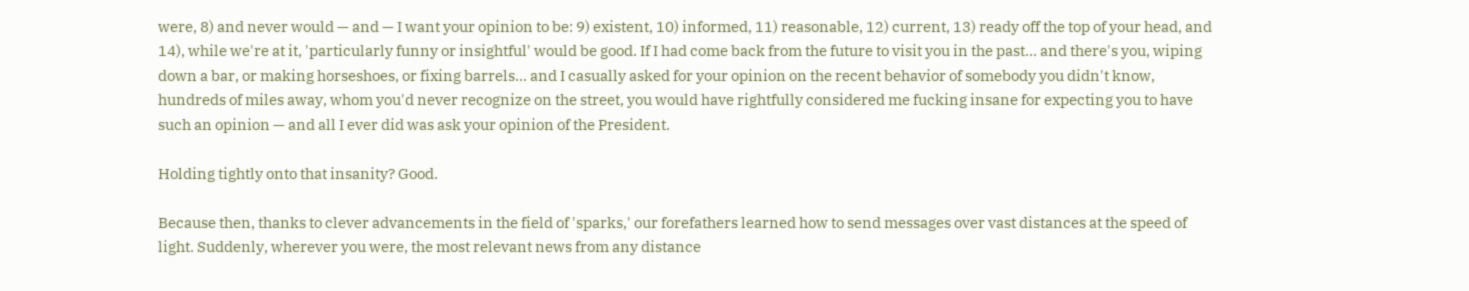were, 8) and never would — and — I want your opinion to be: 9) existent, 10) informed, 11) reasonable, 12) current, 13) ready off the top of your head, and 14), while we're at it, 'particularly funny or insightful' would be good. If I had come back from the future to visit you in the past... and there's you, wiping down a bar, or making horseshoes, or fixing barrels... and I casually asked for your opinion on the recent behavior of somebody you didn't know, hundreds of miles away, whom you'd never recognize on the street, you would have rightfully considered me fucking insane for expecting you to have such an opinion — and all I ever did was ask your opinion of the President.

Holding tightly onto that insanity? Good.

Because then, thanks to clever advancements in the field of 'sparks,' our forefathers learned how to send messages over vast distances at the speed of light. Suddenly, wherever you were, the most relevant news from any distance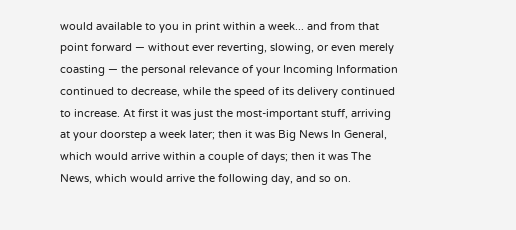would available to you in print within a week... and from that point forward — without ever reverting, slowing, or even merely coasting — the personal relevance of your Incoming Information continued to decrease, while the speed of its delivery continued to increase. At first it was just the most-important stuff, arriving at your doorstep a week later; then it was Big News In General, which would arrive within a couple of days; then it was The News, which would arrive the following day, and so on.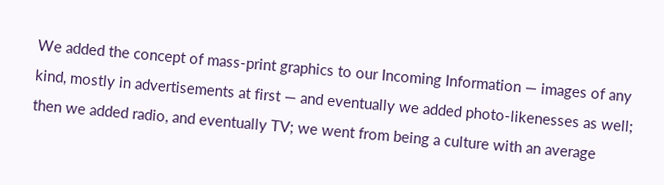We added the concept of mass-print graphics to our Incoming Information — images of any kind, mostly in advertisements at first — and eventually we added photo-likenesses as well; then we added radio, and eventually TV; we went from being a culture with an average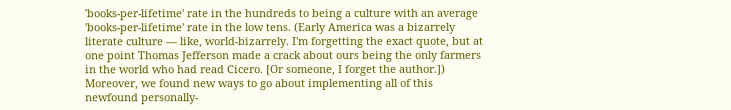'books-per-lifetime' rate in the hundreds to being a culture with an average 'books-per-lifetime' rate in the low tens. (Early America was a bizarrely literate culture — like, world-bizarrely. I'm forgetting the exact quote, but at one point Thomas Jefferson made a crack about ours being the only farmers in the world who had read Cicero. [Or someone, I forget the author.]) Moreover, we found new ways to go about implementing all of this newfound personally-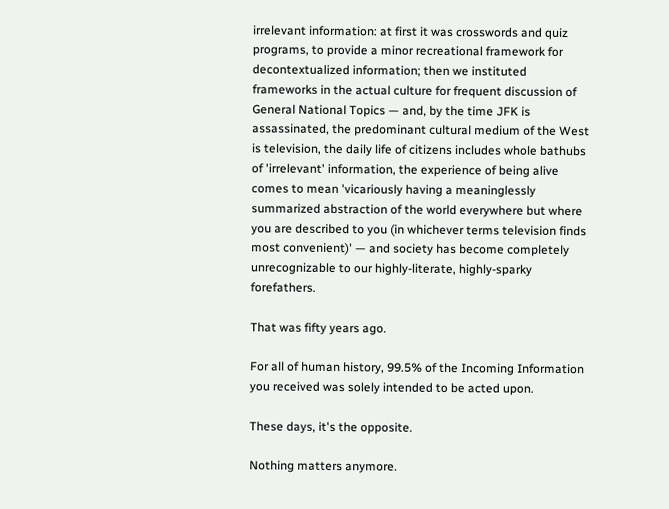irrelevant information: at first it was crosswords and quiz programs, to provide a minor recreational framework for decontextualized information; then we instituted frameworks in the actual culture for frequent discussion of General National Topics — and, by the time JFK is assassinated, the predominant cultural medium of the West is television, the daily life of citizens includes whole bathubs of 'irrelevant' information, the experience of being alive comes to mean 'vicariously having a meaninglessly summarized abstraction of the world everywhere but where you are described to you (in whichever terms television finds most convenient)' — and society has become completely unrecognizable to our highly-literate, highly-sparky forefathers.

That was fifty years ago.

For all of human history, 99.5% of the Incoming Information you received was solely intended to be acted upon.

These days, it's the opposite.

Nothing matters anymore.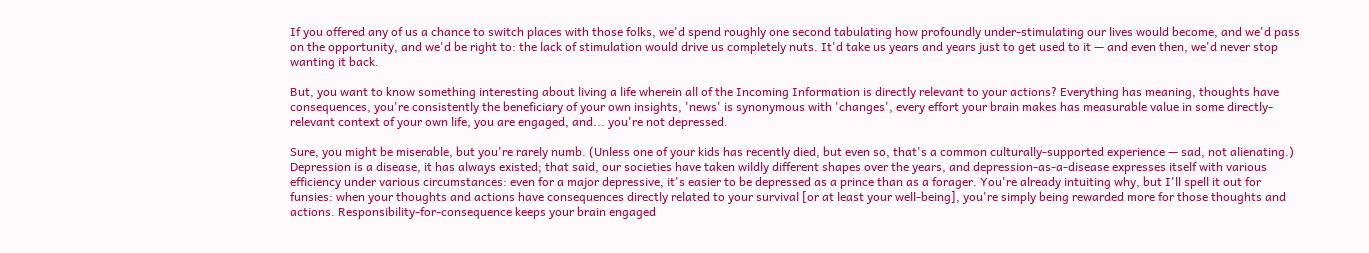If you offered any of us a chance to switch places with those folks, we'd spend roughly one second tabulating how profoundly under-stimulating our lives would become, and we'd pass on the opportunity, and we'd be right to: the lack of stimulation would drive us completely nuts. It'd take us years and years just to get used to it — and even then, we'd never stop wanting it back.

But, you want to know something interesting about living a life wherein all of the Incoming Information is directly relevant to your actions? Everything has meaning, thoughts have consequences, you're consistently the beneficiary of your own insights, 'news' is synonymous with 'changes', every effort your brain makes has measurable value in some directly-relevant context of your own life, you are engaged, and... you're not depressed.

Sure, you might be miserable, but you're rarely numb. (Unless one of your kids has recently died, but even so, that's a common culturally-supported experience — sad, not alienating.) Depression is a disease, it has always existed; that said, our societies have taken wildly different shapes over the years, and depression-as-a-disease expresses itself with various efficiency under various circumstances: even for a major depressive, it's easier to be depressed as a prince than as a forager. You're already intuiting why, but I'll spell it out for funsies: when your thoughts and actions have consequences directly related to your survival [or at least your well-being], you're simply being rewarded more for those thoughts and actions. Responsibility-for-consequence keeps your brain engaged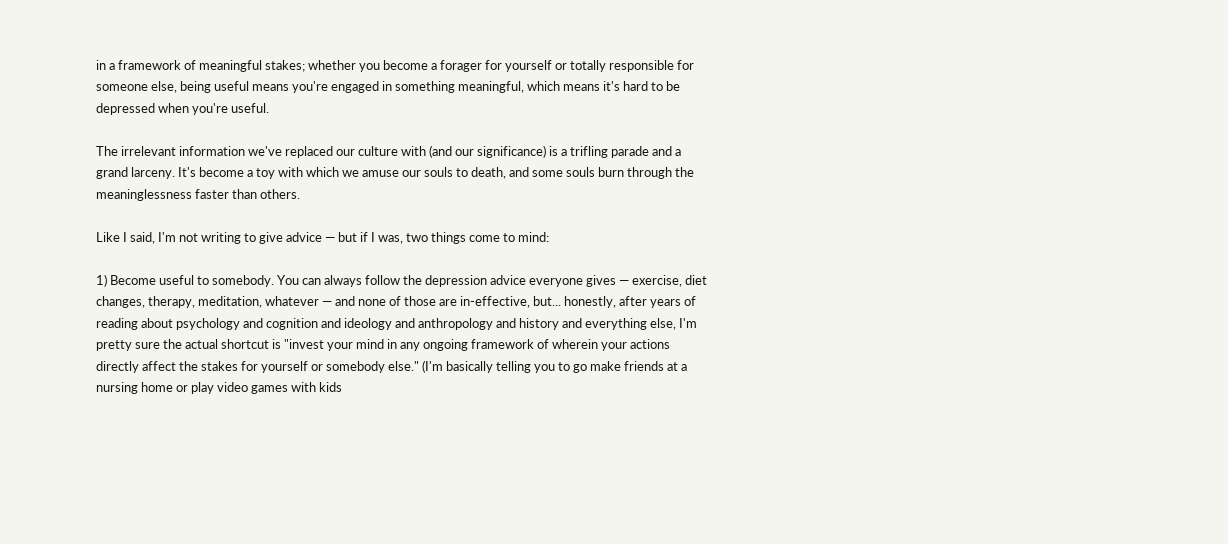in a framework of meaningful stakes; whether you become a forager for yourself or totally responsible for someone else, being useful means you're engaged in something meaningful, which means it's hard to be depressed when you're useful.

The irrelevant information we've replaced our culture with (and our significance) is a trifling parade and a grand larceny. It's become a toy with which we amuse our souls to death, and some souls burn through the meaninglessness faster than others.

Like I said, I'm not writing to give advice — but if I was, two things come to mind:

1) Become useful to somebody. You can always follow the depression advice everyone gives — exercise, diet changes, therapy, meditation, whatever — and none of those are in-effective, but... honestly, after years of reading about psychology and cognition and ideology and anthropology and history and everything else, I'm pretty sure the actual shortcut is "invest your mind in any ongoing framework of wherein your actions directly affect the stakes for yourself or somebody else." (I'm basically telling you to go make friends at a nursing home or play video games with kids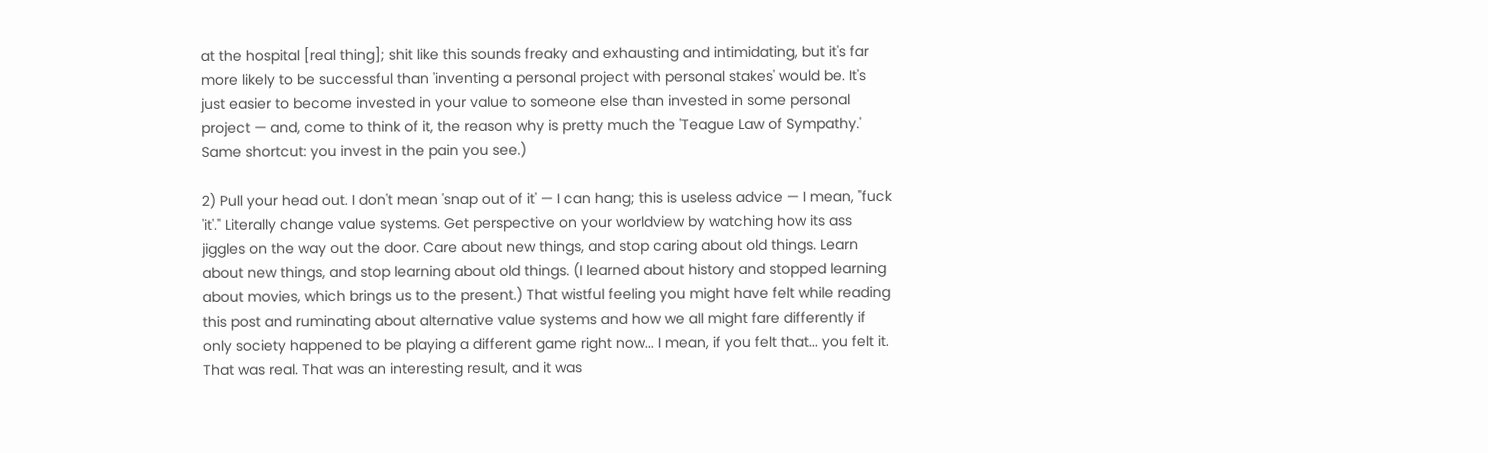at the hospital [real thing]; shit like this sounds freaky and exhausting and intimidating, but it's far more likely to be successful than 'inventing a personal project with personal stakes' would be. It's just easier to become invested in your value to someone else than invested in some personal project — and, come to think of it, the reason why is pretty much the 'Teague Law of Sympathy.' Same shortcut: you invest in the pain you see.)

2) Pull your head out. I don't mean 'snap out of it' — I can hang; this is useless advice — I mean, "fuck 'it'." Literally change value systems. Get perspective on your worldview by watching how its ass jiggles on the way out the door. Care about new things, and stop caring about old things. Learn about new things, and stop learning about old things. (I learned about history and stopped learning about movies, which brings us to the present.) That wistful feeling you might have felt while reading this post and ruminating about alternative value systems and how we all might fare differently if only society happened to be playing a different game right now... I mean, if you felt that... you felt it. That was real. That was an interesting result, and it was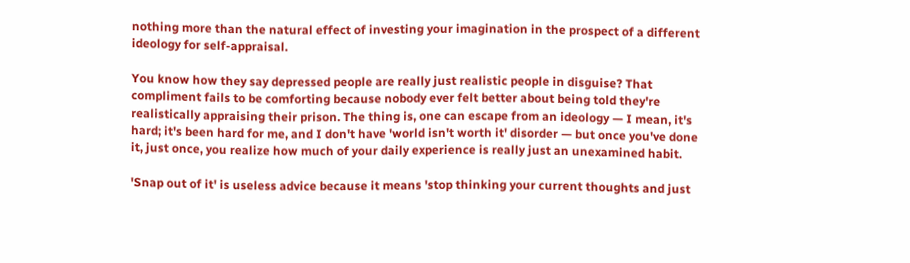nothing more than the natural effect of investing your imagination in the prospect of a different ideology for self-appraisal.

You know how they say depressed people are really just realistic people in disguise? That compliment fails to be comforting because nobody ever felt better about being told they're realistically appraising their prison. The thing is, one can escape from an ideology — I mean, it's hard; it's been hard for me, and I don't have 'world isn't worth it' disorder — but once you've done it, just once, you realize how much of your daily experience is really just an unexamined habit.

'Snap out of it' is useless advice because it means 'stop thinking your current thoughts and just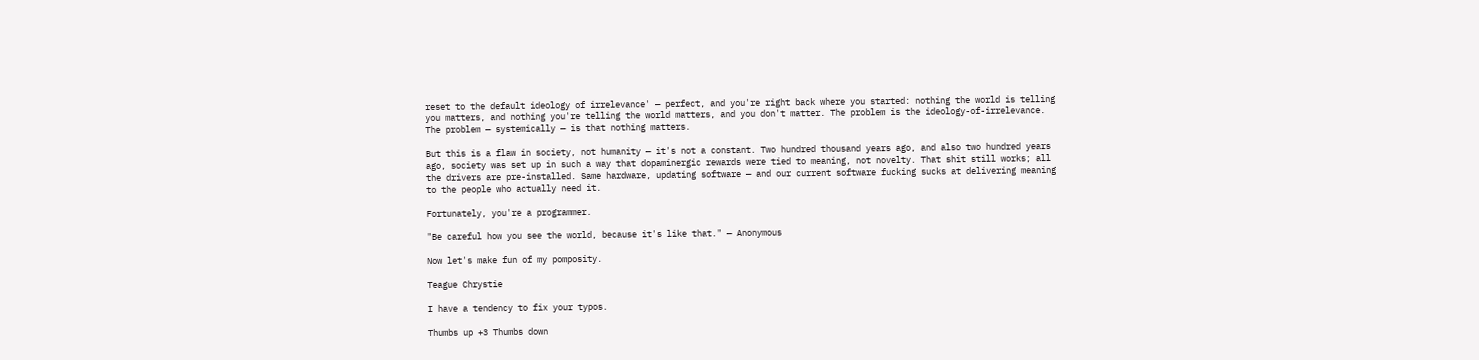reset to the default ideology of irrelevance' — perfect, and you're right back where you started: nothing the world is telling you matters, and nothing you're telling the world matters, and you don't matter. The problem is the ideology-of-irrelevance. The problem — systemically — is that nothing matters.

But this is a flaw in society, not humanity — it's not a constant. Two hundred thousand years ago, and also two hundred years ago, society was set up in such a way that dopaminergic rewards were tied to meaning, not novelty. That shit still works; all the drivers are pre-installed. Same hardware, updating software — and our current software fucking sucks at delivering meaning to the people who actually need it.

Fortunately, you're a programmer.

"Be careful how you see the world, because it's like that." — Anonymous

Now let's make fun of my pomposity.

Teague Chrystie

I have a tendency to fix your typos.

Thumbs up +3 Thumbs down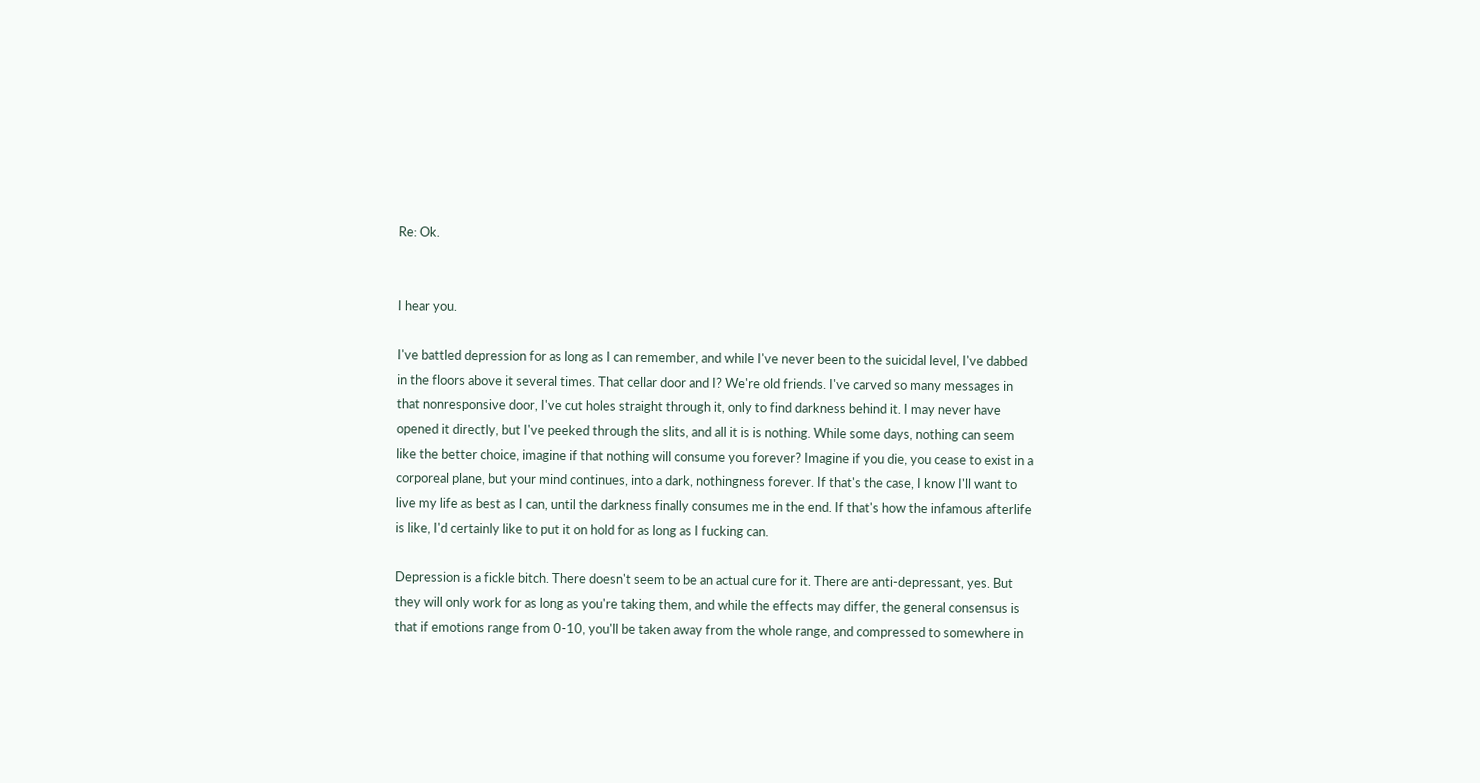Re: Ok.


I hear you.

I've battled depression for as long as I can remember, and while I've never been to the suicidal level, I've dabbed in the floors above it several times. That cellar door and I? We're old friends. I've carved so many messages in that nonresponsive door, I've cut holes straight through it, only to find darkness behind it. I may never have opened it directly, but I've peeked through the slits, and all it is is nothing. While some days, nothing can seem like the better choice, imagine if that nothing will consume you forever? Imagine if you die, you cease to exist in a corporeal plane, but your mind continues, into a dark, nothingness forever. If that's the case, I know I'll want to live my life as best as I can, until the darkness finally consumes me in the end. If that's how the infamous afterlife is like, I'd certainly like to put it on hold for as long as I fucking can.

Depression is a fickle bitch. There doesn't seem to be an actual cure for it. There are anti-depressant, yes. But they will only work for as long as you're taking them, and while the effects may differ, the general consensus is that if emotions range from 0-10, you'll be taken away from the whole range, and compressed to somewhere in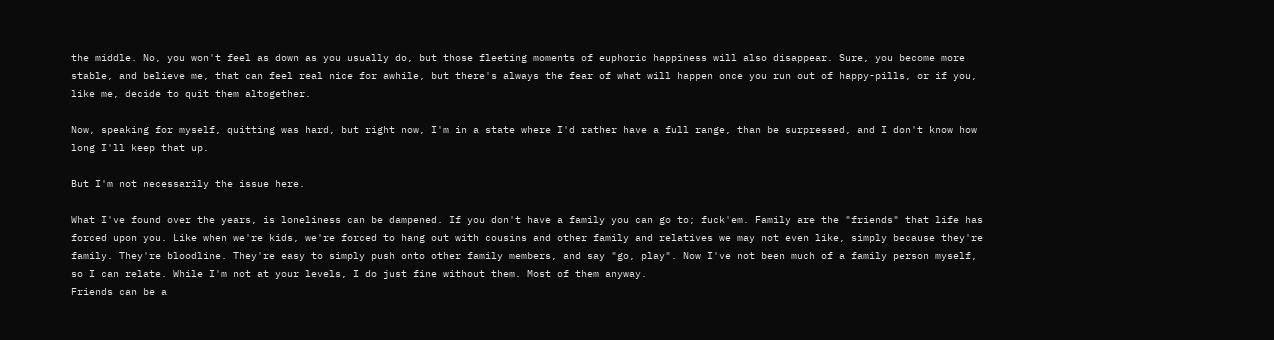the middle. No, you won't feel as down as you usually do, but those fleeting moments of euphoric happiness will also disappear. Sure, you become more stable, and believe me, that can feel real nice for awhile, but there's always the fear of what will happen once you run out of happy-pills, or if you, like me, decide to quit them altogether.

Now, speaking for myself, quitting was hard, but right now, I'm in a state where I'd rather have a full range, than be surpressed, and I don't know how long I'll keep that up.

But I'm not necessarily the issue here.

What I've found over the years, is loneliness can be dampened. If you don't have a family you can go to; fuck'em. Family are the "friends" that life has forced upon you. Like when we're kids, we're forced to hang out with cousins and other family and relatives we may not even like, simply because they're family. They're bloodline. They're easy to simply push onto other family members, and say "go, play". Now I've not been much of a family person myself, so I can relate. While I'm not at your levels, I do just fine without them. Most of them anyway.
Friends can be a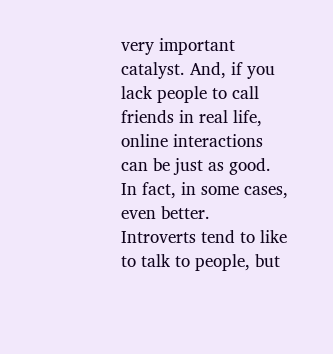very important catalyst. And, if you lack people to call friends in real life, online interactions can be just as good. In fact, in some cases, even better. Introverts tend to like to talk to people, but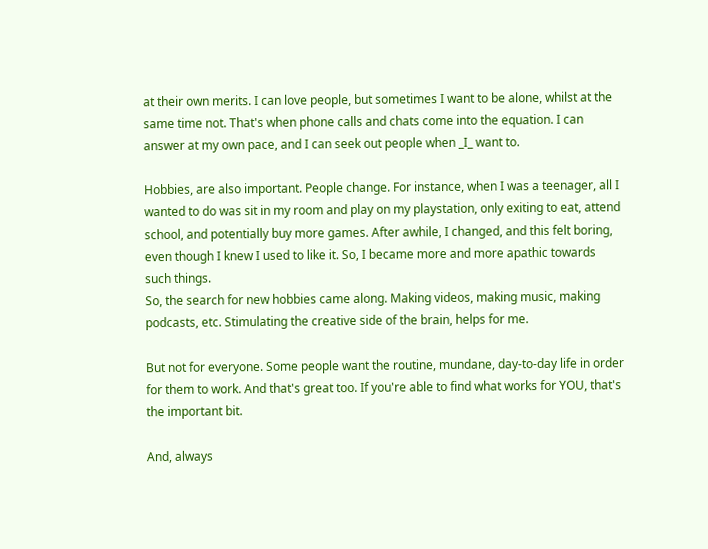at their own merits. I can love people, but sometimes I want to be alone, whilst at the same time not. That's when phone calls and chats come into the equation. I can answer at my own pace, and I can seek out people when _I_ want to.

Hobbies, are also important. People change. For instance, when I was a teenager, all I wanted to do was sit in my room and play on my playstation, only exiting to eat, attend school, and potentially buy more games. After awhile, I changed, and this felt boring, even though I knew I used to like it. So, I became more and more apathic towards such things.
So, the search for new hobbies came along. Making videos, making music, making podcasts, etc. Stimulating the creative side of the brain, helps for me.

But not for everyone. Some people want the routine, mundane, day-to-day life in order for them to work. And that's great too. If you're able to find what works for YOU, that's the important bit.

And, always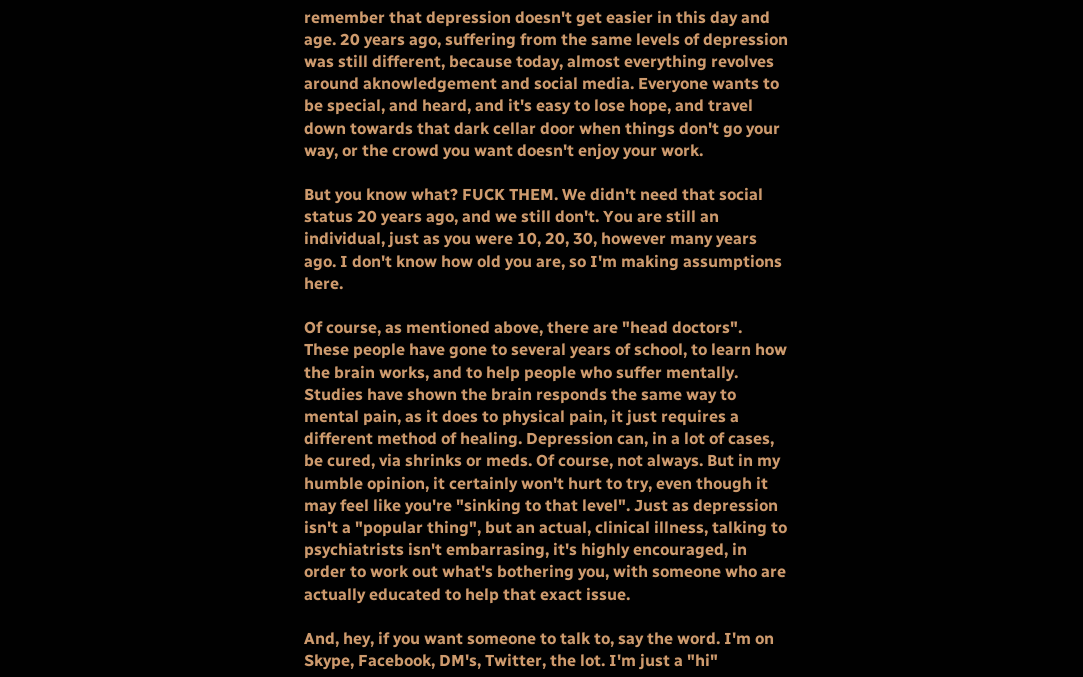remember that depression doesn't get easier in this day and age. 20 years ago, suffering from the same levels of depression was still different, because today, almost everything revolves around aknowledgement and social media. Everyone wants to be special, and heard, and it's easy to lose hope, and travel down towards that dark cellar door when things don't go your way, or the crowd you want doesn't enjoy your work.

But you know what? FUCK THEM. We didn't need that social status 20 years ago, and we still don't. You are still an individual, just as you were 10, 20, 30, however many years ago. I don't know how old you are, so I'm making assumptions here.

Of course, as mentioned above, there are "head doctors". These people have gone to several years of school, to learn how the brain works, and to help people who suffer mentally. Studies have shown the brain responds the same way to mental pain, as it does to physical pain, it just requires a different method of healing. Depression can, in a lot of cases, be cured, via shrinks or meds. Of course, not always. But in my humble opinion, it certainly won't hurt to try, even though it may feel like you're "sinking to that level". Just as depression isn't a "popular thing", but an actual, clinical illness, talking to psychiatrists isn't embarrasing, it's highly encouraged, in order to work out what's bothering you, with someone who are actually educated to help that exact issue.

And, hey, if you want someone to talk to, say the word. I'm on Skype, Facebook, DM's, Twitter, the lot. I'm just a "hi"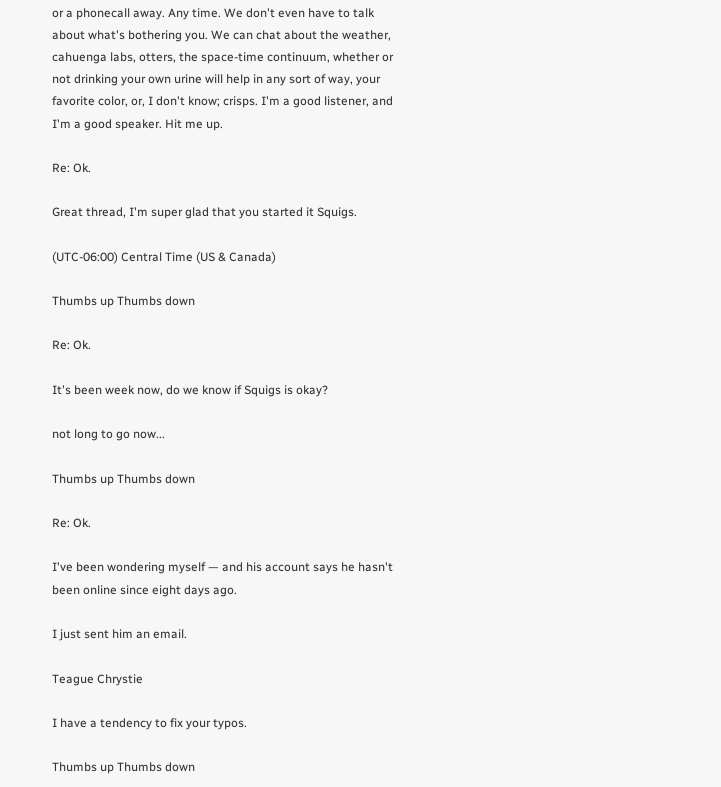or a phonecall away. Any time. We don't even have to talk about what's bothering you. We can chat about the weather, cahuenga labs, otters, the space-time continuum, whether or not drinking your own urine will help in any sort of way, your favorite color, or, I don't know; crisps. I'm a good listener, and I'm a good speaker. Hit me up.

Re: Ok.

Great thread, I'm super glad that you started it Squigs.

(UTC-06:00) Central Time (US & Canada)

Thumbs up Thumbs down

Re: Ok.

It's been week now, do we know if Squigs is okay?

not long to go now...

Thumbs up Thumbs down

Re: Ok.

I've been wondering myself — and his account says he hasn't been online since eight days ago.

I just sent him an email.

Teague Chrystie

I have a tendency to fix your typos.

Thumbs up Thumbs down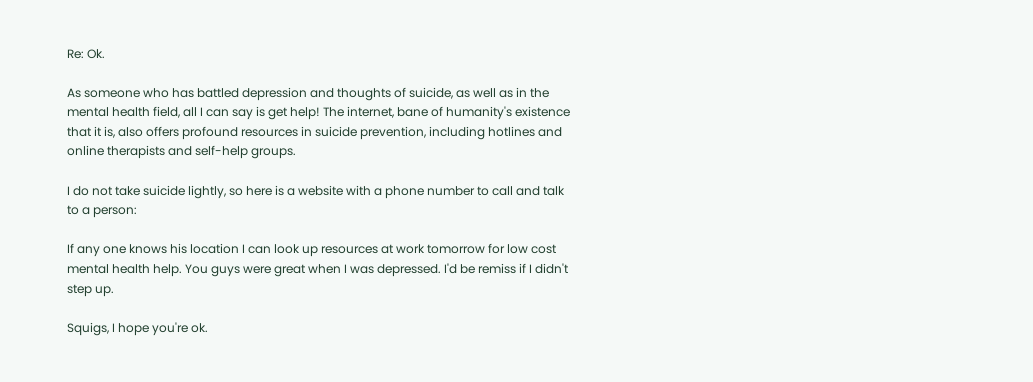Re: Ok.

As someone who has battled depression and thoughts of suicide, as well as in the mental health field, all I can say is get help! The internet, bane of humanity's existence that it is, also offers profound resources in suicide prevention, including hotlines and online therapists and self-help groups.

I do not take suicide lightly, so here is a website with a phone number to call and talk to a person:

If any one knows his location I can look up resources at work tomorrow for low cost mental health help. You guys were great when I was depressed. I'd be remiss if I didn't step up.

Squigs, I hope you're ok.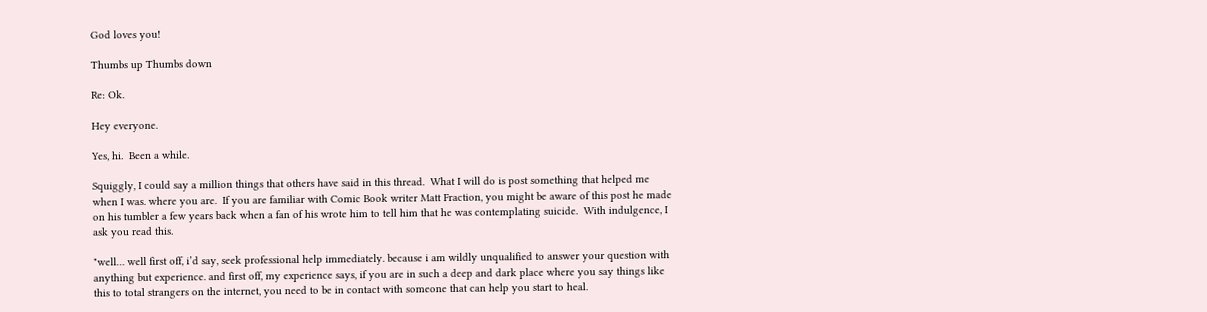God loves you!

Thumbs up Thumbs down

Re: Ok.

Hey everyone.

Yes, hi.  Been a while.

Squiggly, I could say a million things that others have said in this thread.  What I will do is post something that helped me when I was. where you are.  If you are familiar with Comic Book writer Matt Fraction, you might be aware of this post he made on his tumbler a few years back when a fan of his wrote him to tell him that he was contemplating suicide.  With indulgence, I ask you read this.

"well… well first off, i’d say, seek professional help immediately. because i am wildly unqualified to answer your question with anything but experience. and first off, my experience says, if you are in such a deep and dark place where you say things like this to total strangers on the internet, you need to be in contact with someone that can help you start to heal.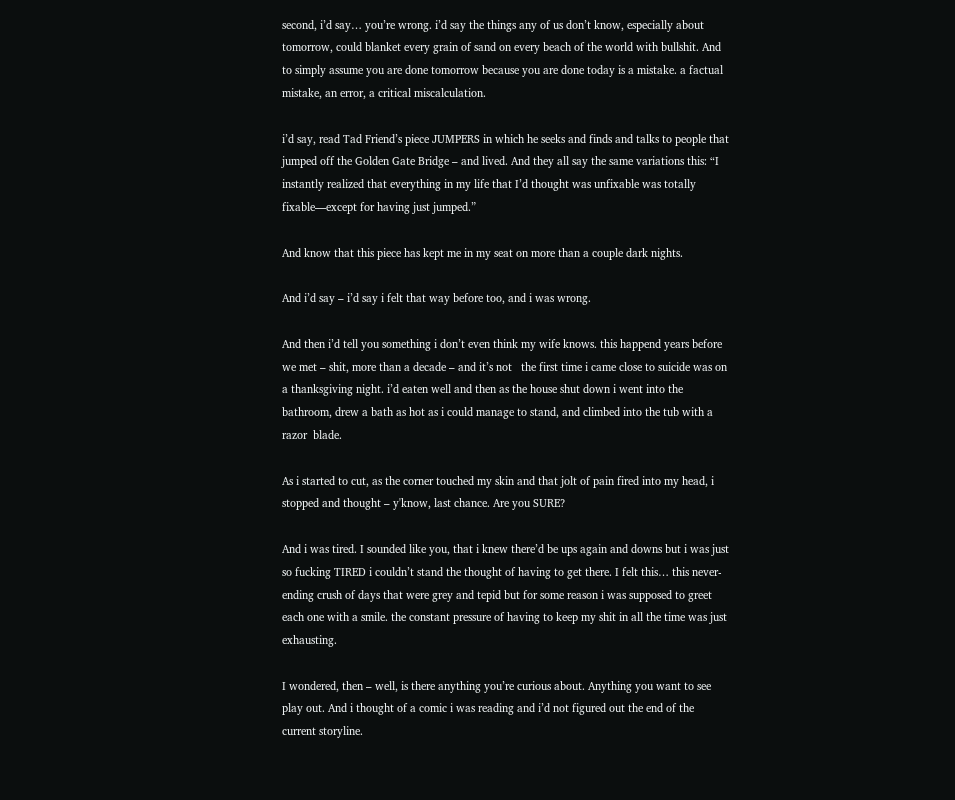second, i’d say… you’re wrong. i’d say the things any of us don’t know, especially about tomorrow, could blanket every grain of sand on every beach of the world with bullshit. And to simply assume you are done tomorrow because you are done today is a mistake. a factual mistake, an error, a critical miscalculation.

i’d say, read Tad Friend’s piece JUMPERS in which he seeks and finds and talks to people that jumped off the Golden Gate Bridge – and lived. And they all say the same variations this: “I instantly realized that everything in my life that I’d thought was unfixable was totally fixable—except for having just jumped.”

And know that this piece has kept me in my seat on more than a couple dark nights.

And i’d say – i’d say i felt that way before too, and i was wrong.

And then i’d tell you something i don’t even think my wife knows. this happend years before we met – shit, more than a decade – and it’s not   the first time i came close to suicide was on a thanksgiving night. i’d eaten well and then as the house shut down i went into the bathroom, drew a bath as hot as i could manage to stand, and climbed into the tub with a razor  blade.

As i started to cut, as the corner touched my skin and that jolt of pain fired into my head, i stopped and thought – y'know, last chance. Are you SURE?

And i was tired. I sounded like you, that i knew there’d be ups again and downs but i was just so fucking TIRED i couldn’t stand the thought of having to get there. I felt this… this never-ending crush of days that were grey and tepid but for some reason i was supposed to greet each one with a smile. the constant pressure of having to keep my shit in all the time was just exhausting.

I wondered, then – well, is there anything you’re curious about. Anything you want to see play out. And i thought of a comic i was reading and i’d not figured out the end of the current storyline.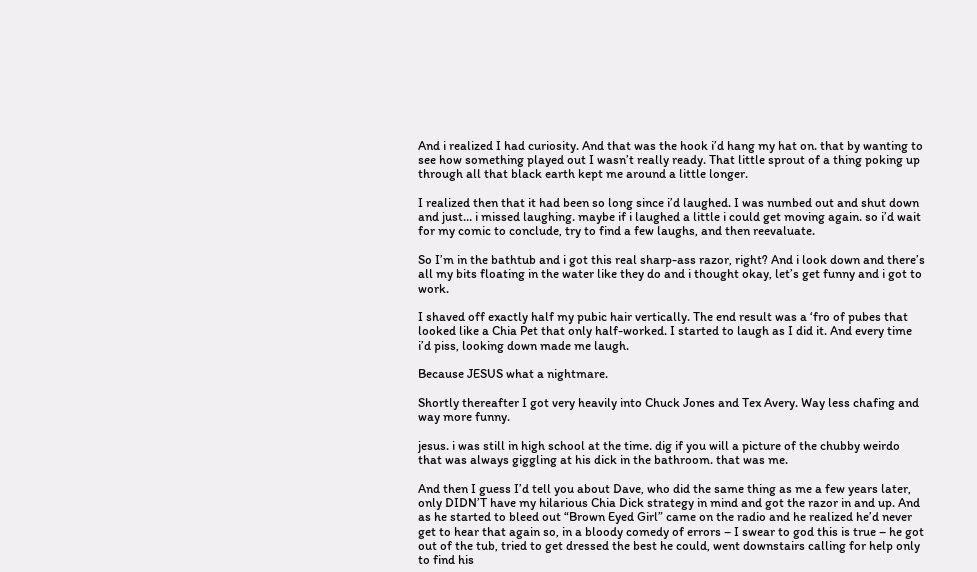And i realized I had curiosity. And that was the hook i’d hang my hat on. that by wanting to see how something played out I wasn’t really ready. That little sprout of a thing poking up through all that black earth kept me around a little longer.

I realized then that it had been so long since i’d laughed. I was numbed out and shut down and just… i missed laughing. maybe if i laughed a little i could get moving again. so i’d wait for my comic to conclude, try to find a few laughs, and then reevaluate.

So I’m in the bathtub and i got this real sharp-ass razor, right? And i look down and there’s all my bits floating in the water like they do and i thought okay, let’s get funny and i got to work.

I shaved off exactly half my pubic hair vertically. The end result was a ‘fro of pubes that looked like a Chia Pet that only half-worked. I started to laugh as I did it. And every time i’d piss, looking down made me laugh.

Because JESUS what a nightmare.

Shortly thereafter I got very heavily into Chuck Jones and Tex Avery. Way less chafing and way more funny.

jesus. i was still in high school at the time. dig if you will a picture of the chubby weirdo that was always giggling at his dick in the bathroom. that was me.

And then I guess I’d tell you about Dave, who did the same thing as me a few years later, only DIDN’T have my hilarious Chia Dick strategy in mind and got the razor in and up. And as he started to bleed out “Brown Eyed Girl” came on the radio and he realized he’d never get to hear that again so, in a bloody comedy of errors – I swear to god this is true – he got out of the tub, tried to get dressed the best he could, went downstairs calling for help only to find his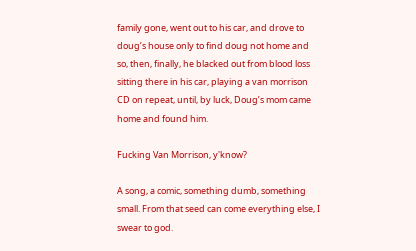family gone, went out to his car, and drove to doug’s house only to find doug not home and so, then, finally, he blacked out from blood loss sitting there in his car, playing a van morrison CD on repeat, until, by luck, Doug’s mom came home and found him.

Fucking Van Morrison, y'know?

A song, a comic, something dumb, something small. From that seed can come everything else, I swear to god.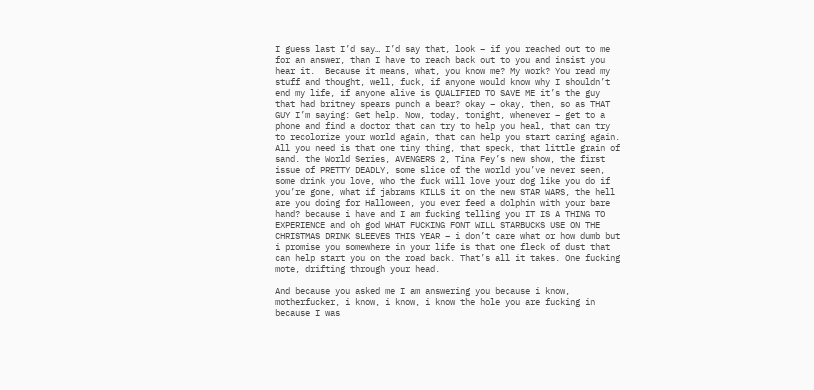I guess last I’d say… I’d say that, look – if you reached out to me for an answer, than I have to reach back out to you and insist you hear it.  Because it means, what, you know me? My work? You read my stuff and thought, well, fuck, if anyone would know why I shouldn’t end my life, if anyone alive is QUALIFIED TO SAVE ME it’s the guy that had britney spears punch a bear? okay – okay, then, so as THAT GUY I’m saying: Get help. Now, today, tonight, whenever – get to a phone and find a doctor that can try to help you heal, that can try to recolorize your world again, that can help you start caring again. All you need is that one tiny thing, that speck, that little grain of sand. the World Series, AVENGERS 2, Tina Fey’s new show, the first issue of PRETTY DEADLY, some slice of the world you’ve never seen, some drink you love, who the fuck will love your dog like you do if you’re gone, what if jabrams KILLS it on the new STAR WARS, the hell are you doing for Halloween, you ever feed a dolphin with your bare hand? because i have and I am fucking telling you IT IS A THING TO EXPERIENCE and oh god WHAT FUCKING FONT WILL STARBUCKS USE ON THE CHRISTMAS DRINK SLEEVES THIS YEAR – i don’t care what or how dumb but i promise you somewhere in your life is that one fleck of dust that can help start you on the road back. That’s all it takes. One fucking mote, drifting through your head.

And because you asked me I am answering you because i know, motherfucker, i know, i know, i know the hole you are fucking in because I was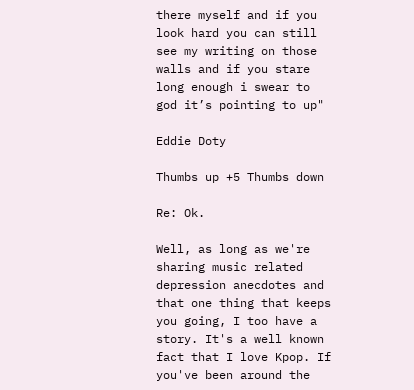there myself and if you look hard you can still see my writing on those walls and if you stare long enough i swear to god it’s pointing to up"

Eddie Doty

Thumbs up +5 Thumbs down

Re: Ok.

Well, as long as we're sharing music related depression anecdotes and that one thing that keeps you going, I too have a story. It's a well known fact that I love Kpop. If you've been around the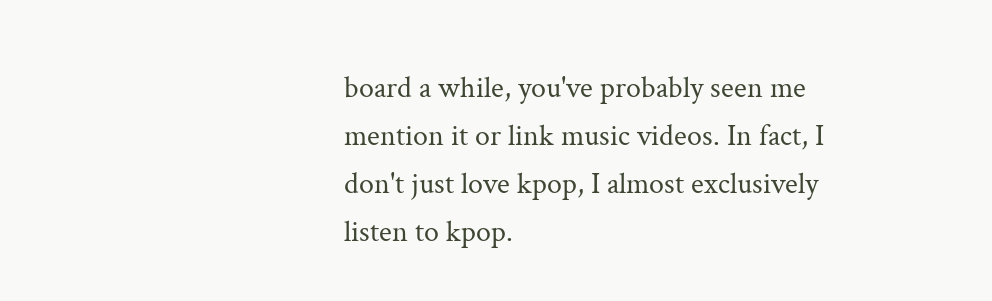board a while, you've probably seen me mention it or link music videos. In fact, I don't just love kpop, I almost exclusively listen to kpop.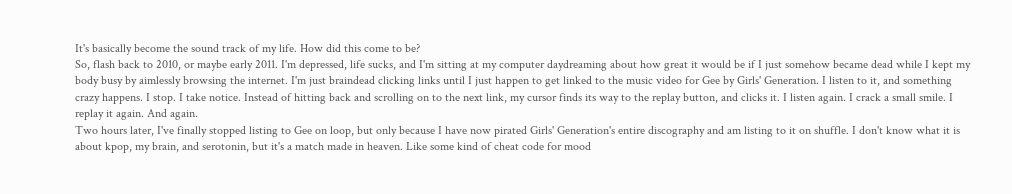It's basically become the sound track of my life. How did this come to be?
So, flash back to 2010, or maybe early 2011. I'm depressed, life sucks, and I'm sitting at my computer daydreaming about how great it would be if I just somehow became dead while I kept my body busy by aimlessly browsing the internet. I'm just braindead clicking links until I just happen to get linked to the music video for Gee by Girls' Generation. I listen to it, and something crazy happens. I stop. I take notice. Instead of hitting back and scrolling on to the next link, my cursor finds its way to the replay button, and clicks it. I listen again. I crack a small smile. I replay it again. And again.
Two hours later, I've finally stopped listing to Gee on loop, but only because I have now pirated Girls' Generation's entire discography and am listing to it on shuffle. I don't know what it is about kpop, my brain, and serotonin, but it's a match made in heaven. Like some kind of cheat code for mood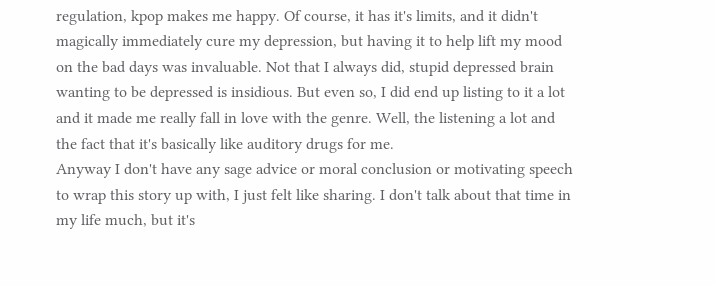regulation, kpop makes me happy. Of course, it has it's limits, and it didn't magically immediately cure my depression, but having it to help lift my mood on the bad days was invaluable. Not that I always did, stupid depressed brain wanting to be depressed is insidious. But even so, I did end up listing to it a lot and it made me really fall in love with the genre. Well, the listening a lot and the fact that it's basically like auditory drugs for me.
Anyway I don't have any sage advice or moral conclusion or motivating speech to wrap this story up with, I just felt like sharing. I don't talk about that time in my life much, but it's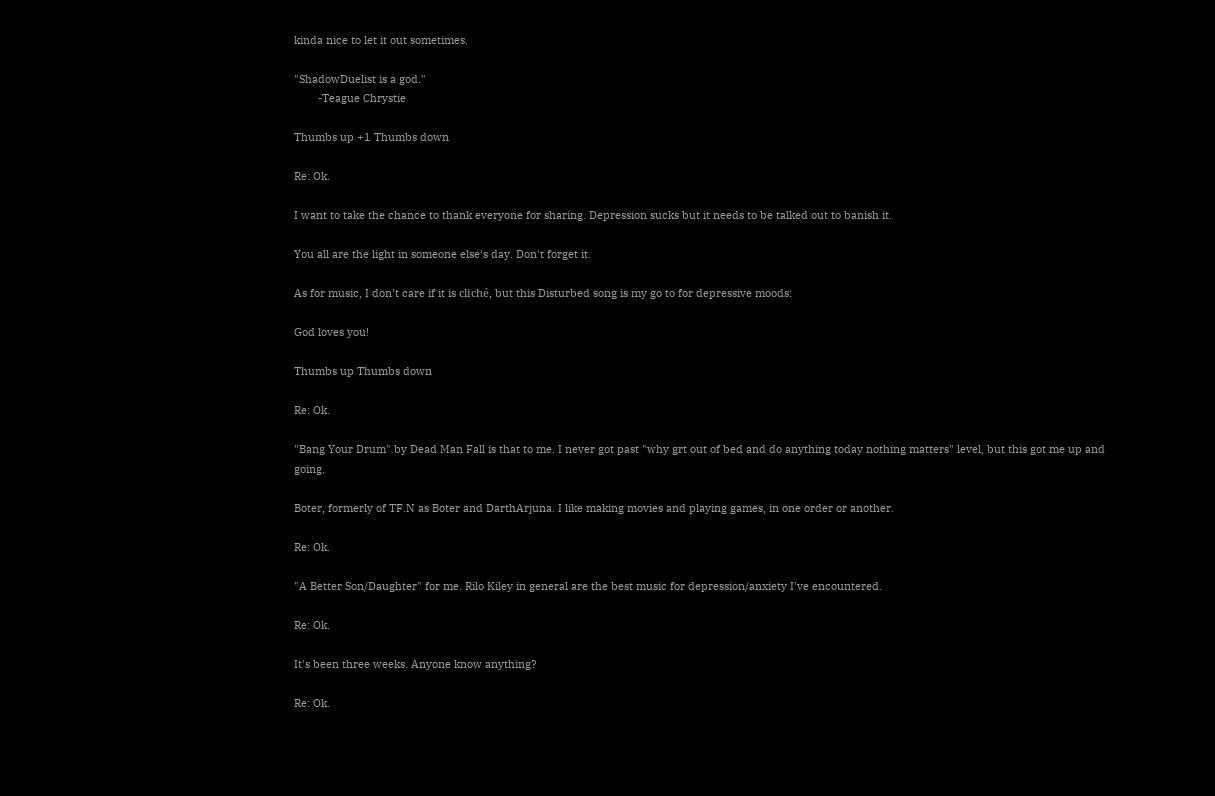kinda nice to let it out sometimes.

"ShadowDuelist is a god."
        -Teague Chrystie

Thumbs up +1 Thumbs down

Re: Ok.

I want to take the chance to thank everyone for sharing. Depression sucks but it needs to be talked out to banish it.

You all are the light in someone else's day. Don't forget it.

As for music, I don't care if it is cliché, but this Disturbed song is my go to for depressive moods:

God loves you!

Thumbs up Thumbs down

Re: Ok.

"Bang Your Drum" by Dead Man Fall is that to me. I never got past "why grt out of bed and do anything today nothing matters" level, but this got me up and going.

Boter, formerly of TF.N as Boter and DarthArjuna. I like making movies and playing games, in one order or another.

Re: Ok.

"A Better Son/Daughter" for me. Rilo Kiley in general are the best music for depression/anxiety I've encountered.

Re: Ok.

It's been three weeks. Anyone know anything?

Re: Ok.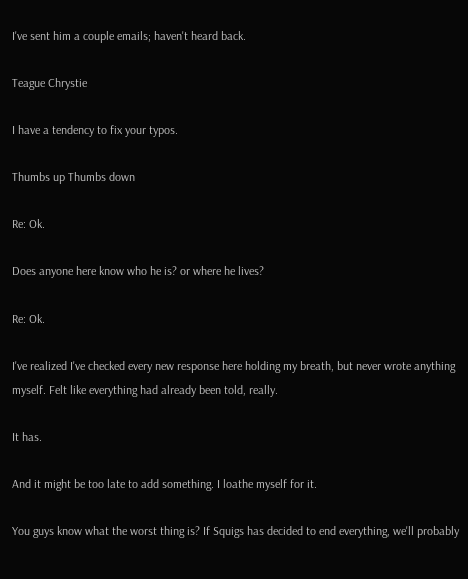I've sent him a couple emails; haven't heard back.

Teague Chrystie

I have a tendency to fix your typos.

Thumbs up Thumbs down

Re: Ok.

Does anyone here know who he is? or where he lives?

Re: Ok.

I've realized I've checked every new response here holding my breath, but never wrote anything myself. Felt like everything had already been told, really.

It has.

And it might be too late to add something. I loathe myself for it.

You guys know what the worst thing is? If Squigs has decided to end everything, we'll probably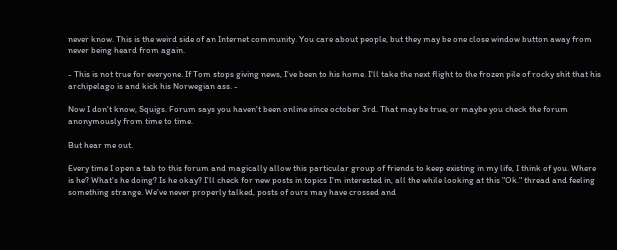never know. This is the weird side of an Internet community. You care about people, but they may be one close window button away from never being heard from again.

- This is not true for everyone. If Tom stops giving news, I've been to his home. I'll take the next flight to the frozen pile of rocky shit that his archipelago is and kick his Norwegian ass. -

Now I don't know, Squigs. Forum says you haven't been online since october 3rd. That may be true, or maybe you check the forum anonymously from time to time.

But hear me out.

Every time I open a tab to this forum and magically allow this particular group of friends to keep existing in my life, I think of you. Where is he? What's he doing? Is he okay? I'll check for new posts in topics I'm interested in, all the while looking at this "Ok." thread and feeling something strange. We've never properly talked, posts of ours may have crossed and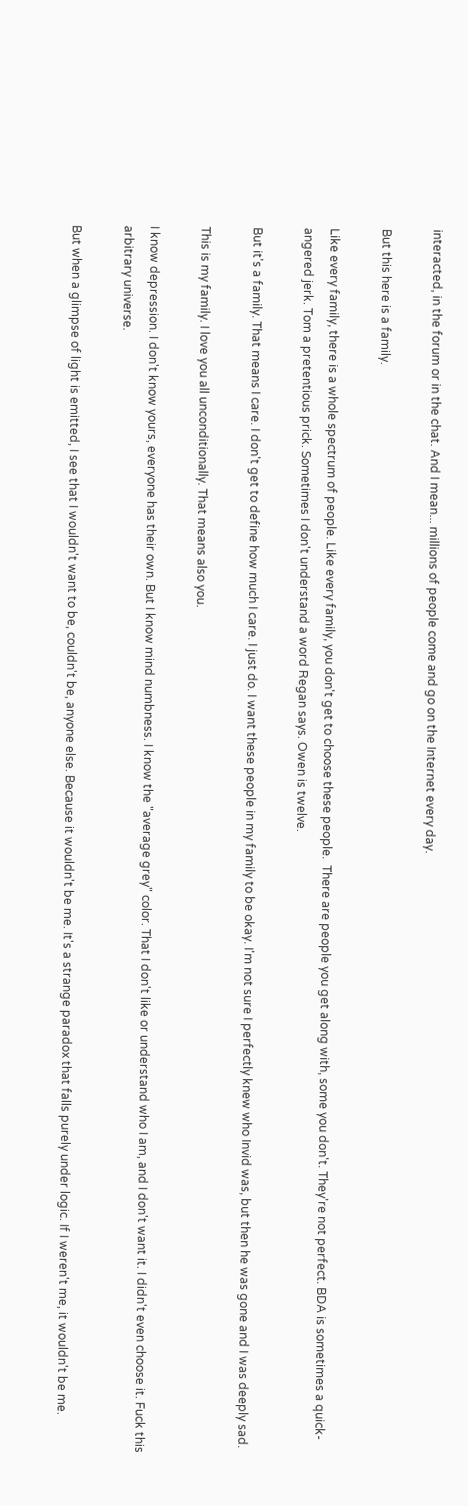interacted, in the forum or in the chat. And I mean... millions of people come and go on the Internet every day.

But this here is a family.

Like every family, there is a whole spectrum of people. Like every family, you don't get to choose these people.  There are people you get along with, some you don't. They're not perfect. BDA is sometimes a quick-angered jerk. Tom a pretentious prick. Sometimes I don't understand a word Regan says. Owen is twelve.

But it's a family. That means I care. I don't get to define how much I care. I just do. I want these people in my family to be okay. I'm not sure I perfectly knew who Invid was, but then he was gone and I was deeply sad.

This is my family. I love you all unconditionally. That means also you.

I know depression. I don't know yours, everyone has their own. But I know mind numbness. I know the "average grey" color. That I don't like or understand who I am, and I don't want it. I didn't even choose it. Fuck this arbitrary universe.

But when a glimpse of light is emitted, I see that I wouldn't want to be, couldn't be, anyone else. Because it wouldn't be me. It's a strange paradox that falls purely under logic. If I weren't me, it wouldn't be me.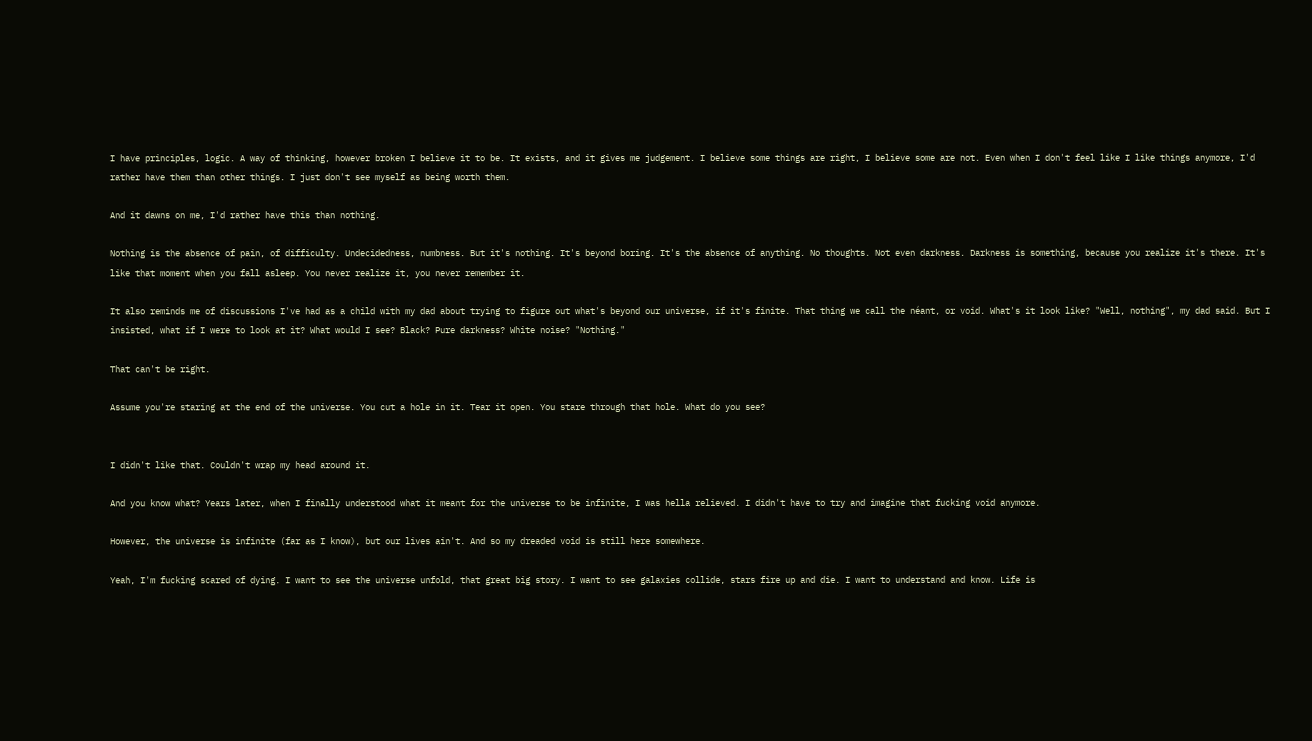I have principles, logic. A way of thinking, however broken I believe it to be. It exists, and it gives me judgement. I believe some things are right, I believe some are not. Even when I don't feel like I like things anymore, I'd rather have them than other things. I just don't see myself as being worth them.

And it dawns on me, I'd rather have this than nothing.

Nothing is the absence of pain, of difficulty. Undecidedness, numbness. But it's nothing. It's beyond boring. It's the absence of anything. No thoughts. Not even darkness. Darkness is something, because you realize it's there. It's like that moment when you fall asleep. You never realize it, you never remember it.

It also reminds me of discussions I've had as a child with my dad about trying to figure out what's beyond our universe, if it's finite. That thing we call the néant, or void. What's it look like? "Well, nothing", my dad said. But I insisted, what if I were to look at it? What would I see? Black? Pure darkness? White noise? "Nothing."

That can't be right.

Assume you're staring at the end of the universe. You cut a hole in it. Tear it open. You stare through that hole. What do you see?


I didn't like that. Couldn't wrap my head around it.

And you know what? Years later, when I finally understood what it meant for the universe to be infinite, I was hella relieved. I didn't have to try and imagine that fucking void anymore.

However, the universe is infinite (far as I know), but our lives ain't. And so my dreaded void is still here somewhere.

Yeah, I'm fucking scared of dying. I want to see the universe unfold, that great big story. I want to see galaxies collide, stars fire up and die. I want to understand and know. Life is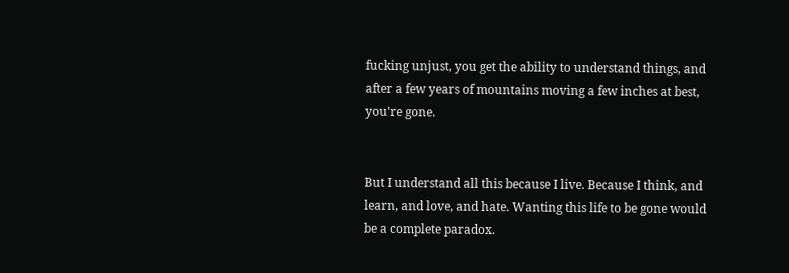fucking unjust, you get the ability to understand things, and after a few years of mountains moving a few inches at best, you're gone.


But I understand all this because I live. Because I think, and learn, and love, and hate. Wanting this life to be gone would be a complete paradox.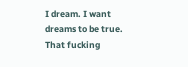I dream. I want dreams to be true. That fucking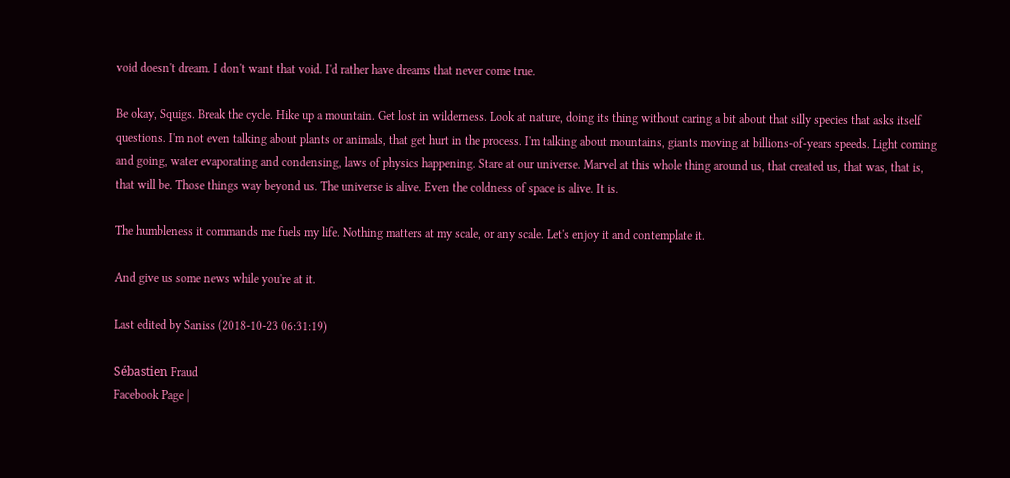void doesn't dream. I don't want that void. I'd rather have dreams that never come true.

Be okay, Squigs. Break the cycle. Hike up a mountain. Get lost in wilderness. Look at nature, doing its thing without caring a bit about that silly species that asks itself questions. I'm not even talking about plants or animals, that get hurt in the process. I'm talking about mountains, giants moving at billions-of-years speeds. Light coming and going, water evaporating and condensing, laws of physics happening. Stare at our universe. Marvel at this whole thing around us, that created us, that was, that is, that will be. Those things way beyond us. The universe is alive. Even the coldness of space is alive. It is.

The humbleness it commands me fuels my life. Nothing matters at my scale, or any scale. Let's enjoy it and contemplate it.

And give us some news while you're at it.

Last edited by Saniss (2018-10-23 06:31:19)

Sébastien Fraud
Facebook Page |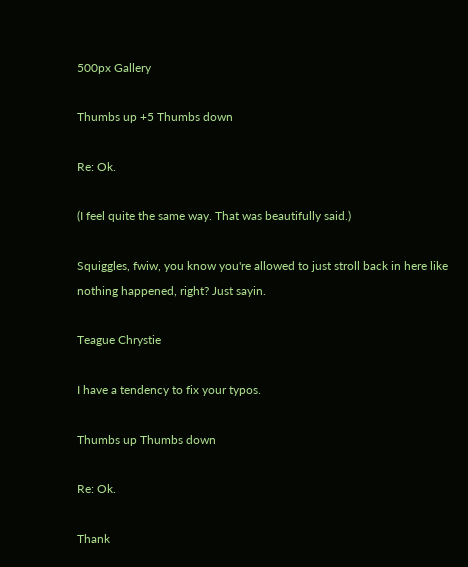500px Gallery

Thumbs up +5 Thumbs down

Re: Ok.

(I feel quite the same way. That was beautifully said.)

Squiggles, fwiw, you know you're allowed to just stroll back in here like nothing happened, right? Just sayin.

Teague Chrystie

I have a tendency to fix your typos.

Thumbs up Thumbs down

Re: Ok.

Thank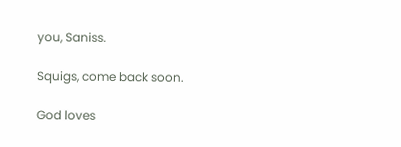you, Saniss.

Squigs, come back soon.

God loves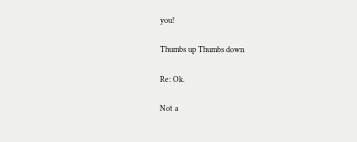you!

Thumbs up Thumbs down

Re: Ok.

Not a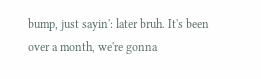bump, just sayin': later bruh. It's been over a month, we're gonna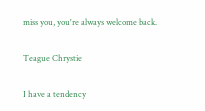miss you, you're always welcome back.

Teague Chrystie

I have a tendency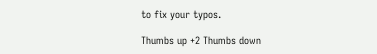to fix your typos.

Thumbs up +2 Thumbs down